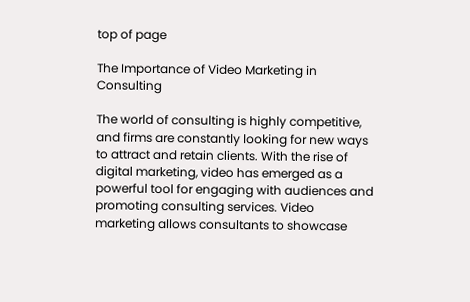top of page

The Importance of Video Marketing in Consulting

The world of consulting is highly competitive, and firms are constantly looking for new ways to attract and retain clients. With the rise of digital marketing, video has emerged as a powerful tool for engaging with audiences and promoting consulting services. Video marketing allows consultants to showcase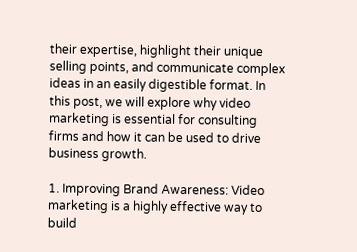their expertise, highlight their unique selling points, and communicate complex ideas in an easily digestible format. In this post, we will explore why video marketing is essential for consulting firms and how it can be used to drive business growth.

1. Improving Brand Awareness: Video marketing is a highly effective way to build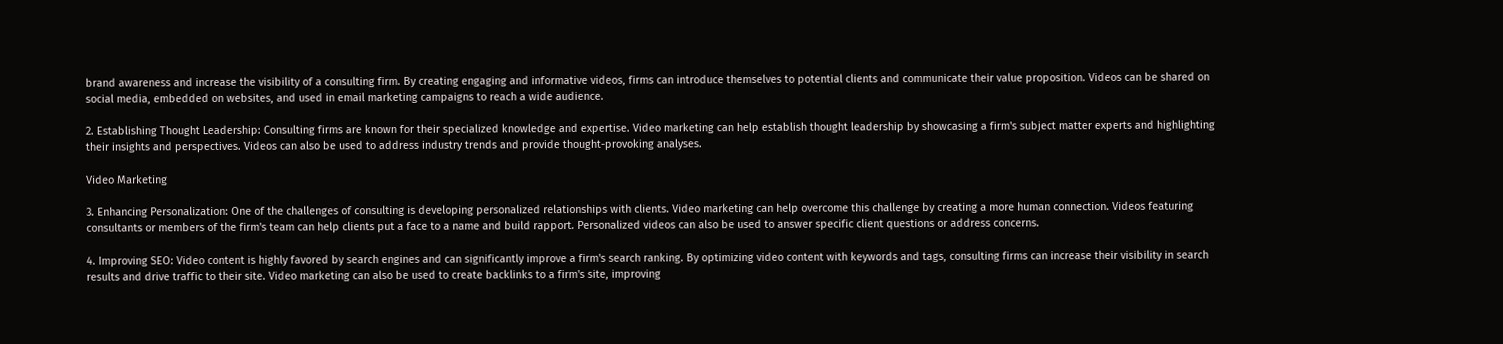brand awareness and increase the visibility of a consulting firm. By creating engaging and informative videos, firms can introduce themselves to potential clients and communicate their value proposition. Videos can be shared on social media, embedded on websites, and used in email marketing campaigns to reach a wide audience.

2. Establishing Thought Leadership: Consulting firms are known for their specialized knowledge and expertise. Video marketing can help establish thought leadership by showcasing a firm's subject matter experts and highlighting their insights and perspectives. Videos can also be used to address industry trends and provide thought-provoking analyses.

Video Marketing

3. Enhancing Personalization: One of the challenges of consulting is developing personalized relationships with clients. Video marketing can help overcome this challenge by creating a more human connection. Videos featuring consultants or members of the firm's team can help clients put a face to a name and build rapport. Personalized videos can also be used to answer specific client questions or address concerns.

4. Improving SEO: Video content is highly favored by search engines and can significantly improve a firm's search ranking. By optimizing video content with keywords and tags, consulting firms can increase their visibility in search results and drive traffic to their site. Video marketing can also be used to create backlinks to a firm's site, improving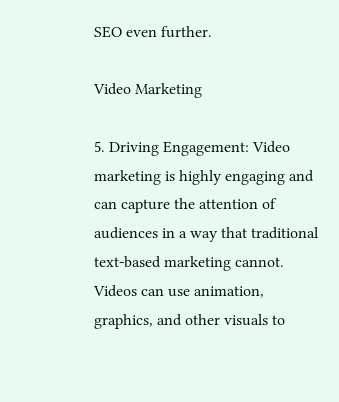SEO even further.

Video Marketing

5. Driving Engagement: Video marketing is highly engaging and can capture the attention of audiences in a way that traditional text-based marketing cannot. Videos can use animation, graphics, and other visuals to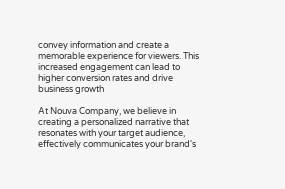convey information and create a memorable experience for viewers. This increased engagement can lead to higher conversion rates and drive business growth

At Nouva Company, we believe in creating a personalized narrative that resonates with your target audience, effectively communicates your brand's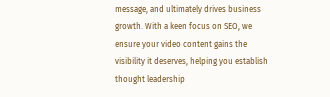message, and ultimately drives business growth. With a keen focus on SEO, we ensure your video content gains the visibility it deserves, helping you establish thought leadership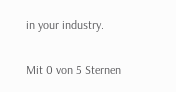in your industry.


Mit 0 von 5 Sternen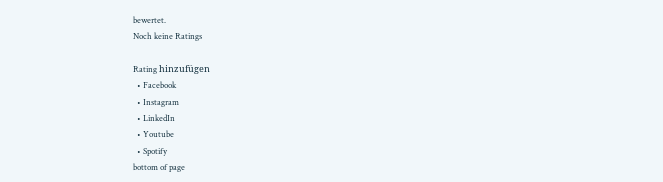bewertet.
Noch keine Ratings

Rating hinzufügen
  • Facebook
  • Instagram
  • LinkedIn
  • Youtube
  • Spotify
bottom of page